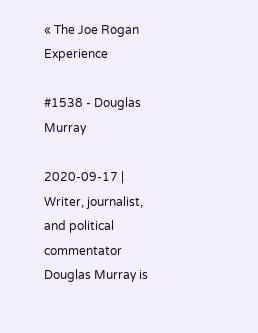« The Joe Rogan Experience

#1538 - Douglas Murray

2020-09-17 |
Writer, journalist, and political commentator Douglas Murray is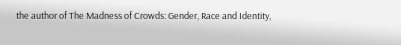the author of The Madness of Crowds: Gender, Race and Identity,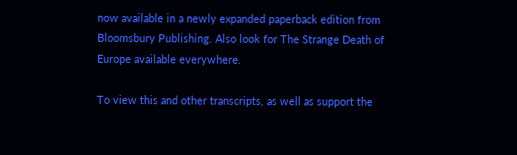now available in a newly expanded paperback edition from Bloomsbury Publishing. Also look for The Strange Death of Europe available everywhere.

To view this and other transcripts, as well as support the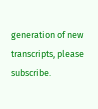generation of new transcripts, please subscribe.